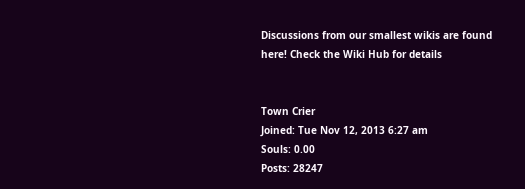Discussions from our smallest wikis are found here! Check the Wiki Hub for details


Town Crier
Joined: Tue Nov 12, 2013 6:27 am
Souls: 0.00
Posts: 28247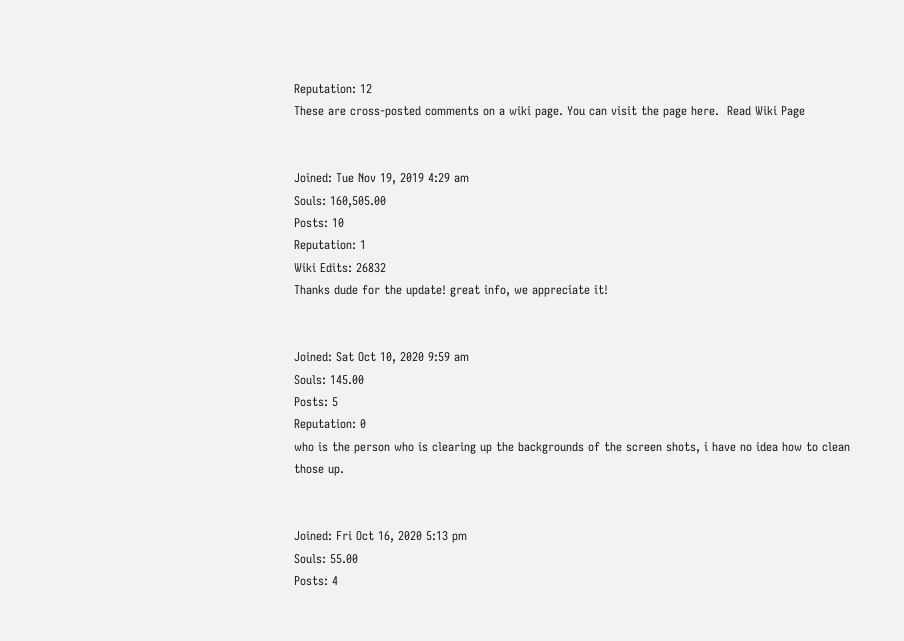Reputation: 12
These are cross-posted comments on a wiki page. You can visit the page here.  Read Wiki Page


Joined: Tue Nov 19, 2019 4:29 am
Souls: 160,505.00
Posts: 10
Reputation: 1
Wiki Edits: 26832
Thanks dude for the update! great info, we appreciate it!


Joined: Sat Oct 10, 2020 9:59 am
Souls: 145.00
Posts: 5
Reputation: 0
who is the person who is clearing up the backgrounds of the screen shots, i have no idea how to clean those up.


Joined: Fri Oct 16, 2020 5:13 pm
Souls: 55.00
Posts: 4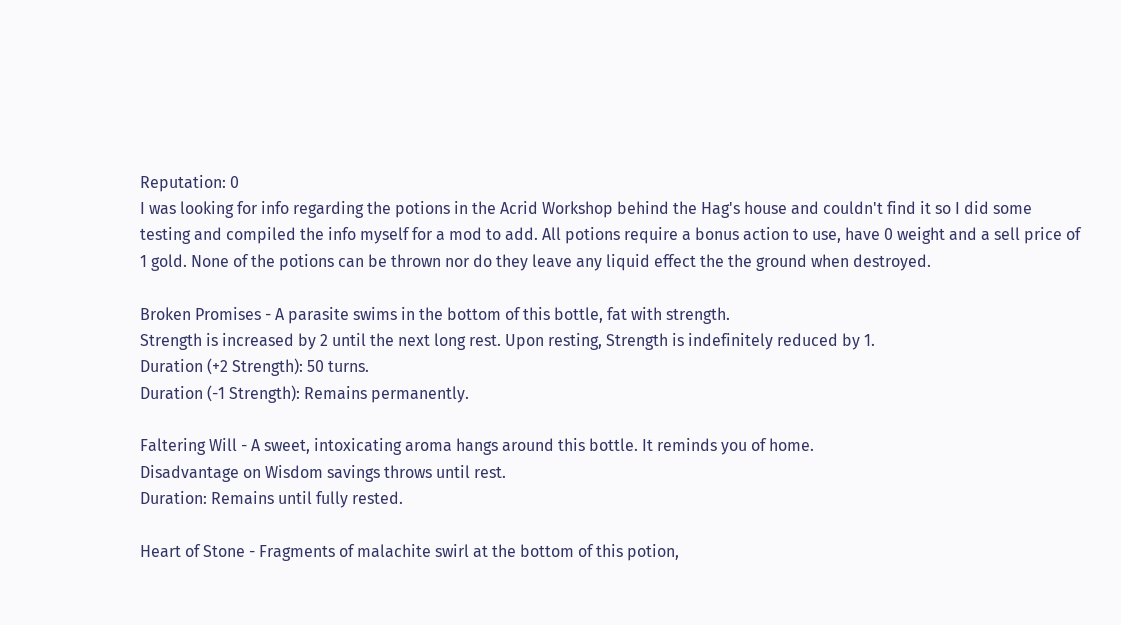Reputation: 0
I was looking for info regarding the potions in the Acrid Workshop behind the Hag's house and couldn't find it so I did some testing and compiled the info myself for a mod to add. All potions require a bonus action to use, have 0 weight and a sell price of 1 gold. None of the potions can be thrown nor do they leave any liquid effect the the ground when destroyed.

Broken Promises - A parasite swims in the bottom of this bottle, fat with strength.
Strength is increased by 2 until the next long rest. Upon resting, Strength is indefinitely reduced by 1.
Duration (+2 Strength): 50 turns.
Duration (-1 Strength): Remains permanently.

Faltering Will - A sweet, intoxicating aroma hangs around this bottle. It reminds you of home.
Disadvantage on Wisdom savings throws until rest.
Duration: Remains until fully rested.

Heart of Stone - Fragments of malachite swirl at the bottom of this potion,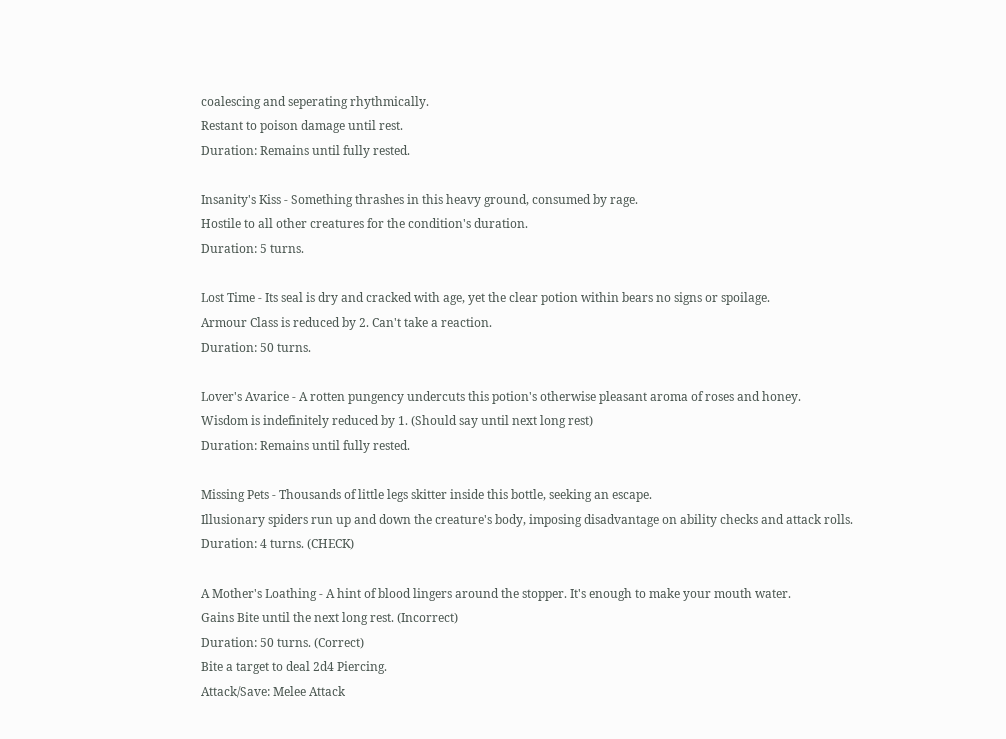coalescing and seperating rhythmically.
Restant to poison damage until rest.
Duration: Remains until fully rested.

Insanity's Kiss - Something thrashes in this heavy ground, consumed by rage.
Hostile to all other creatures for the condition's duration.
Duration: 5 turns.

Lost Time - Its seal is dry and cracked with age, yet the clear potion within bears no signs or spoilage.
Armour Class is reduced by 2. Can't take a reaction.
Duration: 50 turns.

Lover's Avarice - A rotten pungency undercuts this potion's otherwise pleasant aroma of roses and honey.
Wisdom is indefinitely reduced by 1. (Should say until next long rest)
Duration: Remains until fully rested.

Missing Pets - Thousands of little legs skitter inside this bottle, seeking an escape.
Illusionary spiders run up and down the creature's body, imposing disadvantage on ability checks and attack rolls.
Duration: 4 turns. (CHECK)

A Mother's Loathing - A hint of blood lingers around the stopper. It's enough to make your mouth water.
Gains Bite until the next long rest. (Incorrect)
Duration: 50 turns. (Correct)
Bite a target to deal 2d4 Piercing.
Attack/Save: Melee Attack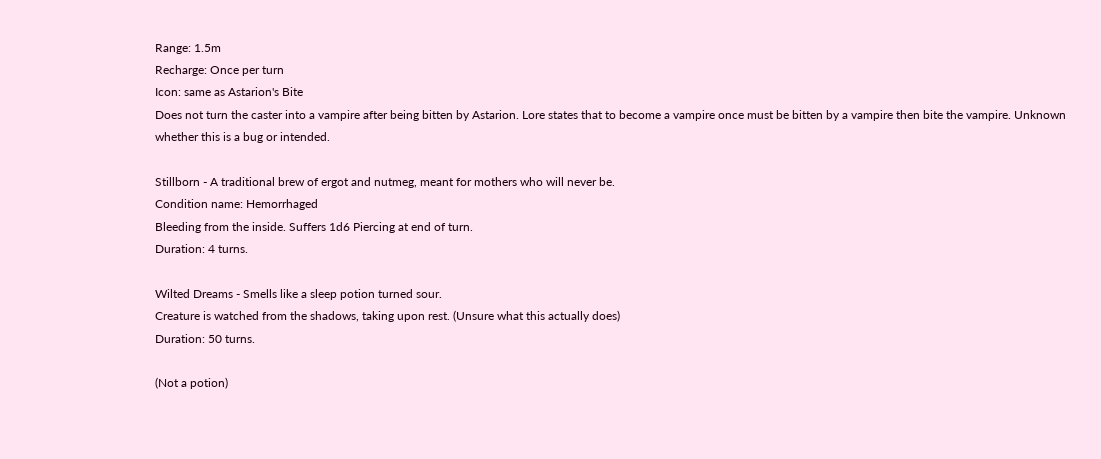Range: 1.5m
Recharge: Once per turn
Icon: same as Astarion's Bite
Does not turn the caster into a vampire after being bitten by Astarion. Lore states that to become a vampire once must be bitten by a vampire then bite the vampire. Unknown whether this is a bug or intended.

Stillborn - A traditional brew of ergot and nutmeg, meant for mothers who will never be.
Condition name: Hemorrhaged
Bleeding from the inside. Suffers 1d6 Piercing at end of turn.
Duration: 4 turns.

Wilted Dreams - Smells like a sleep potion turned sour.
Creature is watched from the shadows, taking upon rest. (Unsure what this actually does)
Duration: 50 turns.

(Not a potion)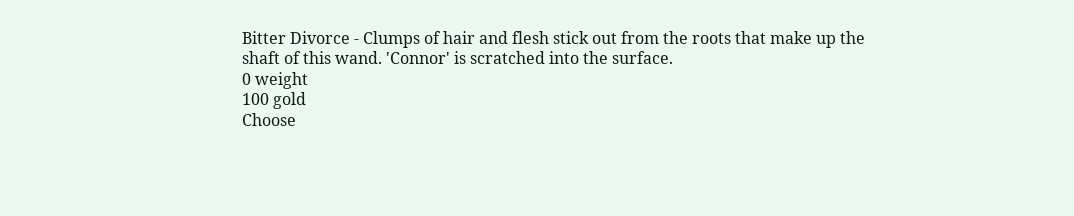Bitter Divorce - Clumps of hair and flesh stick out from the roots that make up the shaft of this wand. 'Connor' is scratched into the surface.
0 weight
100 gold
Choose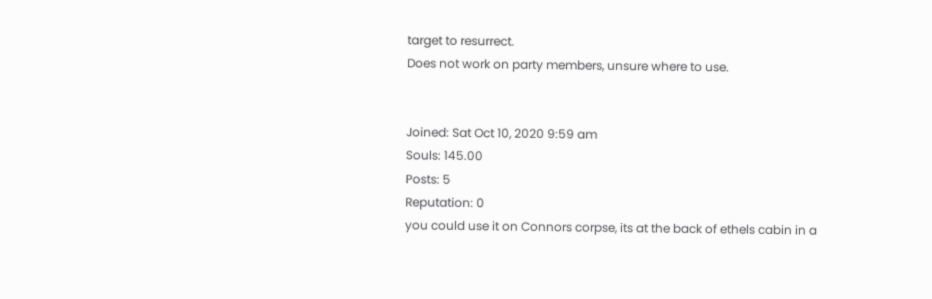target to resurrect.
Does not work on party members, unsure where to use.


Joined: Sat Oct 10, 2020 9:59 am
Souls: 145.00
Posts: 5
Reputation: 0
you could use it on Connors corpse, its at the back of ethels cabin in a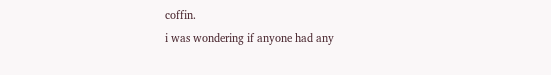coffin.
i was wondering if anyone had any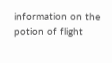information on the potion of flight